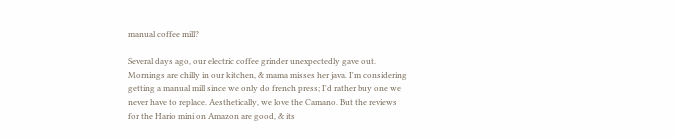manual coffee mill?

Several days ago, our electric coffee grinder unexpectedly gave out. Mornings are chilly in our kitchen, & mama misses her java. I'm considering getting a manual mill since we only do french press; I'd rather buy one we never have to replace. Aesthetically, we love the Camano. But the reviews for the Hario mini on Amazon are good, & its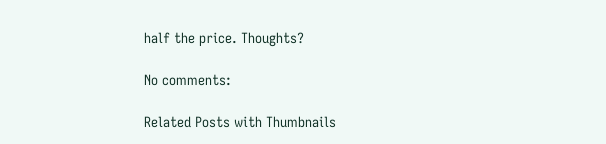half the price. Thoughts?

No comments:

Related Posts with Thumbnails